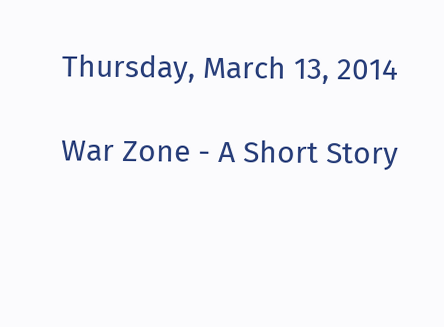Thursday, March 13, 2014

War Zone - A Short Story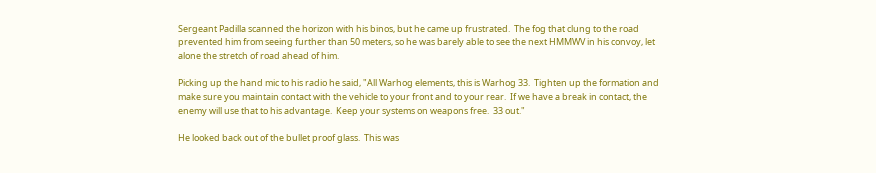Sergeant Padilla scanned the horizon with his binos, but he came up frustrated.  The fog that clung to the road prevented him from seeing further than 50 meters, so he was barely able to see the next HMMWV in his convoy, let alone the stretch of road ahead of him.

Picking up the hand mic to his radio he said, "All Warhog elements, this is Warhog 33.  Tighten up the formation and make sure you maintain contact with the vehicle to your front and to your rear.  If we have a break in contact, the enemy will use that to his advantage.  Keep your systems on weapons free.  33 out."

He looked back out of the bullet proof glass.  This was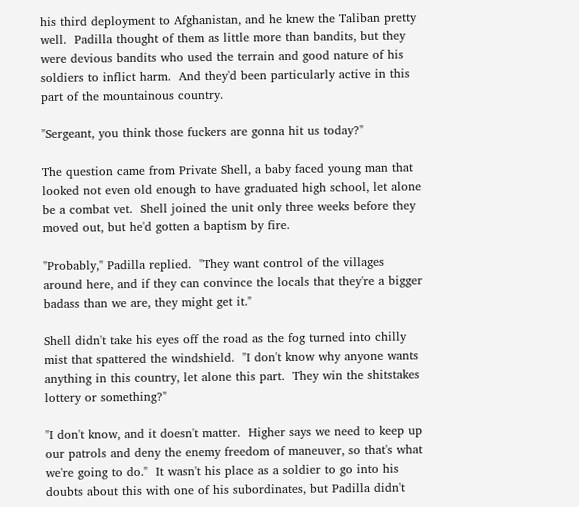his third deployment to Afghanistan, and he knew the Taliban pretty well.  Padilla thought of them as little more than bandits, but they were devious bandits who used the terrain and good nature of his soldiers to inflict harm.  And they'd been particularly active in this part of the mountainous country.

"Sergeant, you think those fuckers are gonna hit us today?"

The question came from Private Shell, a baby faced young man that looked not even old enough to have graduated high school, let alone be a combat vet.  Shell joined the unit only three weeks before they moved out, but he'd gotten a baptism by fire.

"Probably," Padilla replied.  "They want control of the villages around here, and if they can convince the locals that they're a bigger badass than we are, they might get it."

Shell didn't take his eyes off the road as the fog turned into chilly mist that spattered the windshield.  "I don't know why anyone wants anything in this country, let alone this part.  They win the shitstakes lottery or something?"

"I don't know, and it doesn't matter.  Higher says we need to keep up our patrols and deny the enemy freedom of maneuver, so that's what we're going to do."  It wasn't his place as a soldier to go into his doubts about this with one of his subordinates, but Padilla didn't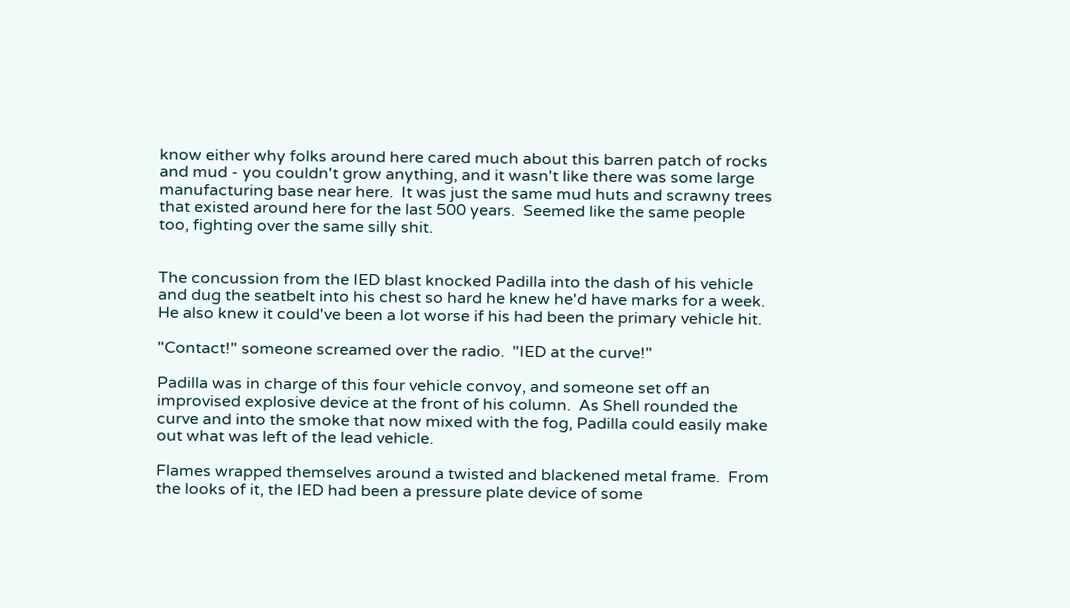know either why folks around here cared much about this barren patch of rocks and mud - you couldn't grow anything, and it wasn't like there was some large manufacturing base near here.  It was just the same mud huts and scrawny trees that existed around here for the last 500 years.  Seemed like the same people too, fighting over the same silly shit.


The concussion from the IED blast knocked Padilla into the dash of his vehicle and dug the seatbelt into his chest so hard he knew he'd have marks for a week.  He also knew it could've been a lot worse if his had been the primary vehicle hit.

"Contact!" someone screamed over the radio.  "IED at the curve!"

Padilla was in charge of this four vehicle convoy, and someone set off an improvised explosive device at the front of his column.  As Shell rounded the curve and into the smoke that now mixed with the fog, Padilla could easily make out what was left of the lead vehicle.

Flames wrapped themselves around a twisted and blackened metal frame.  From the looks of it, the IED had been a pressure plate device of some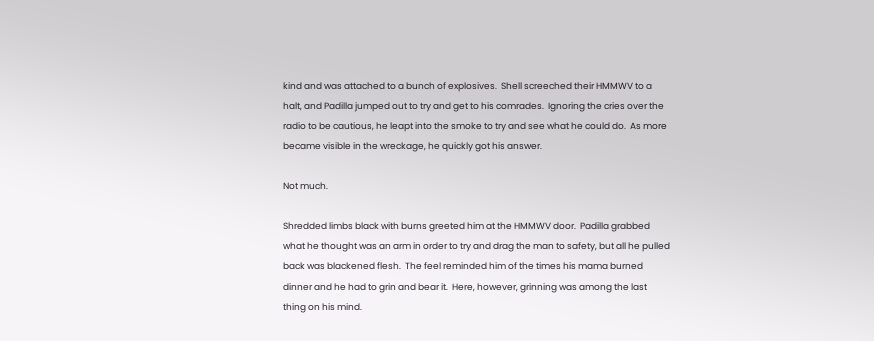kind and was attached to a bunch of explosives.  Shell screeched their HMMWV to a halt, and Padilla jumped out to try and get to his comrades.  Ignoring the cries over the radio to be cautious, he leapt into the smoke to try and see what he could do.  As more became visible in the wreckage, he quickly got his answer.

Not much.

Shredded limbs black with burns greeted him at the HMMWV door.  Padilla grabbed what he thought was an arm in order to try and drag the man to safety, but all he pulled back was blackened flesh.  The feel reminded him of the times his mama burned dinner and he had to grin and bear it.  Here, however, grinning was among the last thing on his mind.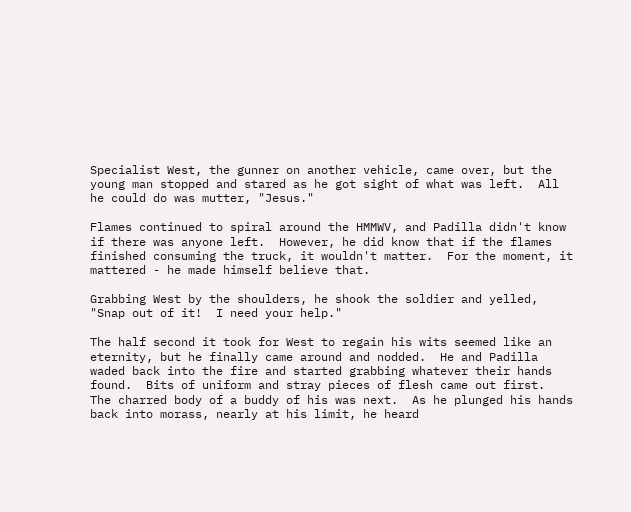Specialist West, the gunner on another vehicle, came over, but the young man stopped and stared as he got sight of what was left.  All he could do was mutter, "Jesus."

Flames continued to spiral around the HMMWV, and Padilla didn't know if there was anyone left.  However, he did know that if the flames finished consuming the truck, it wouldn't matter.  For the moment, it mattered - he made himself believe that.

Grabbing West by the shoulders, he shook the soldier and yelled, "Snap out of it!  I need your help."

The half second it took for West to regain his wits seemed like an eternity, but he finally came around and nodded.  He and Padilla waded back into the fire and started grabbing whatever their hands found.  Bits of uniform and stray pieces of flesh came out first.  The charred body of a buddy of his was next.  As he plunged his hands back into morass, nearly at his limit, he heard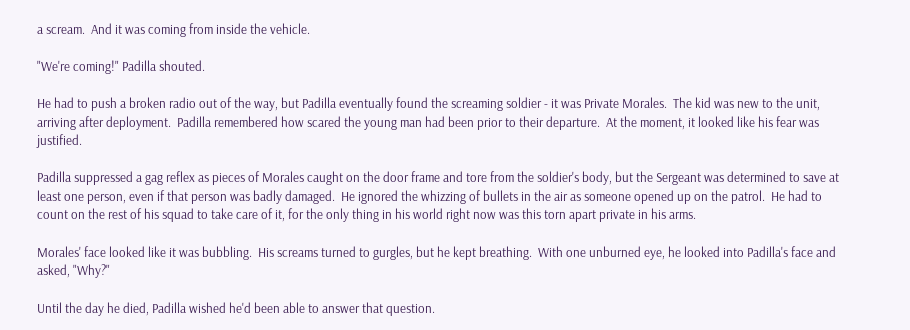a scream.  And it was coming from inside the vehicle.

"We're coming!" Padilla shouted.

He had to push a broken radio out of the way, but Padilla eventually found the screaming soldier - it was Private Morales.  The kid was new to the unit, arriving after deployment.  Padilla remembered how scared the young man had been prior to their departure.  At the moment, it looked like his fear was justified.

Padilla suppressed a gag reflex as pieces of Morales caught on the door frame and tore from the soldier's body, but the Sergeant was determined to save at least one person, even if that person was badly damaged.  He ignored the whizzing of bullets in the air as someone opened up on the patrol.  He had to count on the rest of his squad to take care of it, for the only thing in his world right now was this torn apart private in his arms.

Morales' face looked like it was bubbling.  His screams turned to gurgles, but he kept breathing.  With one unburned eye, he looked into Padilla's face and asked, "Why?"

Until the day he died, Padilla wished he'd been able to answer that question.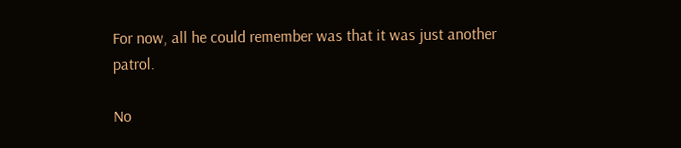For now, all he could remember was that it was just another patrol.

No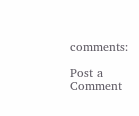comments:

Post a Comment